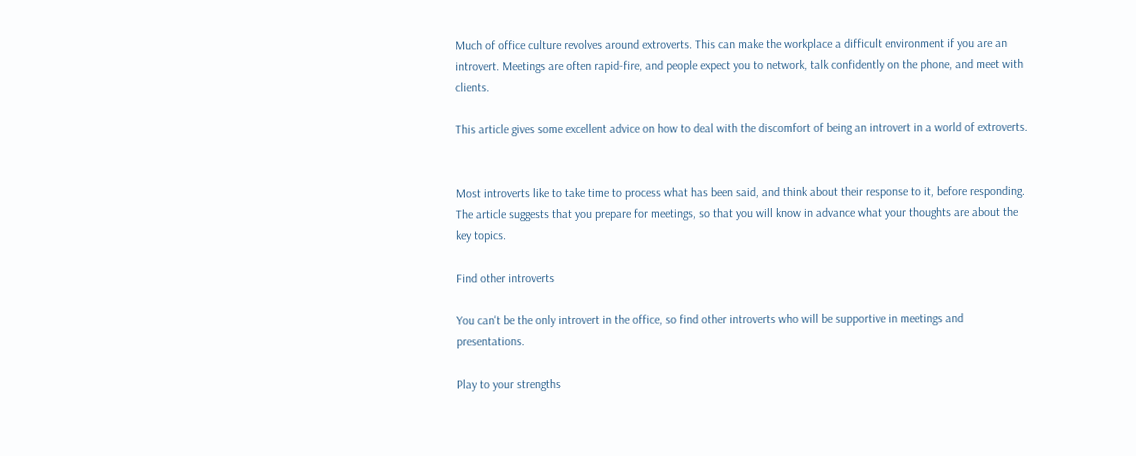Much of office culture revolves around extroverts. This can make the workplace a difficult environment if you are an introvert. Meetings are often rapid-fire, and people expect you to network, talk confidently on the phone, and meet with clients.

This article gives some excellent advice on how to deal with the discomfort of being an introvert in a world of extroverts.


Most introverts like to take time to process what has been said, and think about their response to it, before responding. The article suggests that you prepare for meetings, so that you will know in advance what your thoughts are about the key topics.

Find other introverts

You can't be the only introvert in the office, so find other introverts who will be supportive in meetings and presentations.

Play to your strengths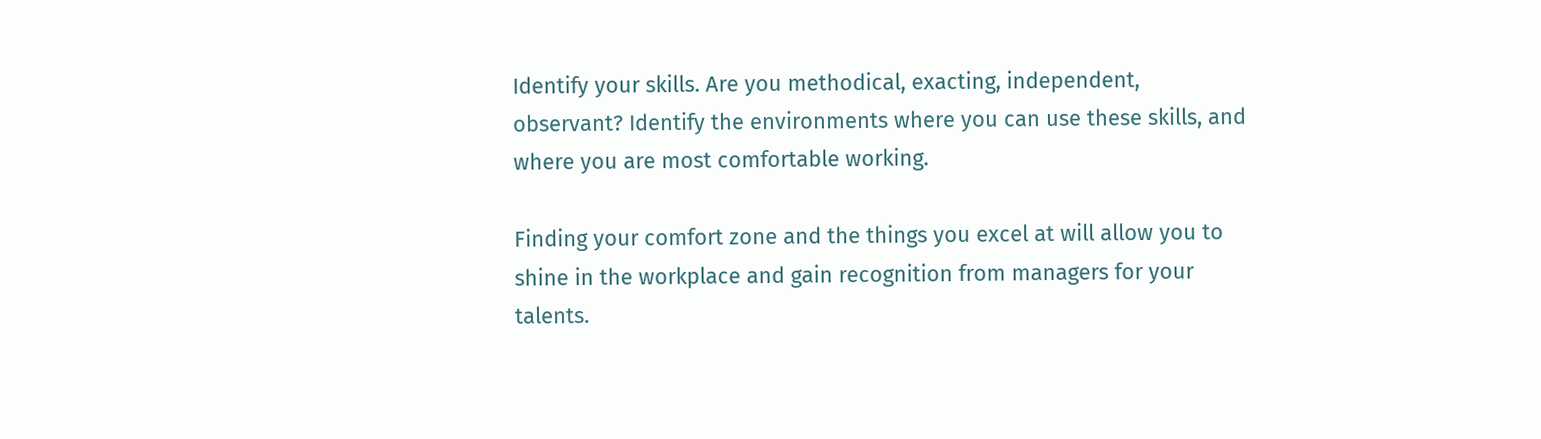Identify your skills. Are you methodical, exacting, independent, observant? Identify the environments where you can use these skills, and where you are most comfortable working.

Finding your comfort zone and the things you excel at will allow you to shine in the workplace and gain recognition from managers for your talents.